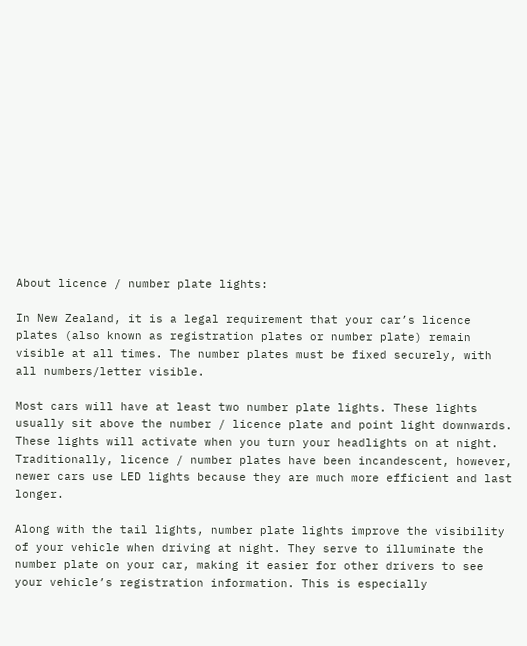About licence / number plate lights:

In New Zealand, it is a legal requirement that your car’s licence plates (also known as registration plates or number plate) remain visible at all times. The number plates must be fixed securely, with all numbers/letter visible.

Most cars will have at least two number plate lights. These lights usually sit above the number / licence plate and point light downwards. These lights will activate when you turn your headlights on at night. Traditionally, licence / number plates have been incandescent, however, newer cars use LED lights because they are much more efficient and last longer.

Along with the tail lights, number plate lights improve the visibility of your vehicle when driving at night. They serve to illuminate the number plate on your car, making it easier for other drivers to see your vehicle’s registration information. This is especially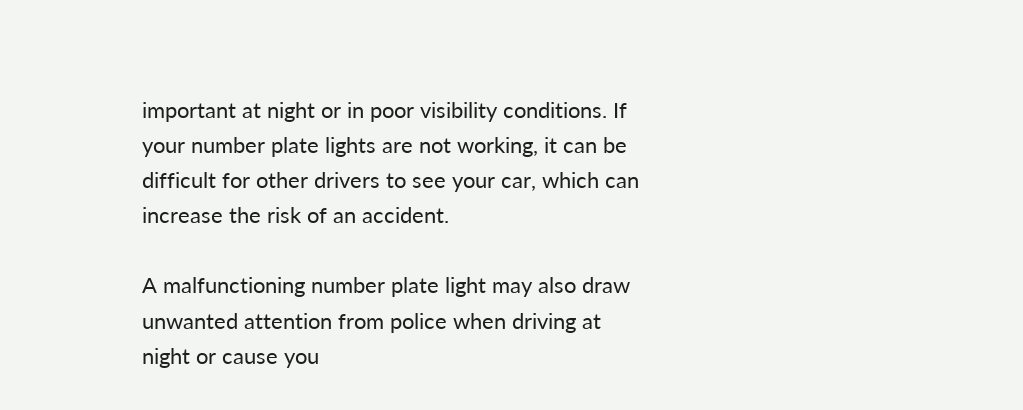important at night or in poor visibility conditions. If your number plate lights are not working, it can be difficult for other drivers to see your car, which can increase the risk of an accident.

A malfunctioning number plate light may also draw unwanted attention from police when driving at night or cause you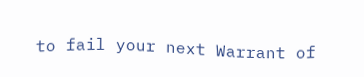to fail your next Warrant of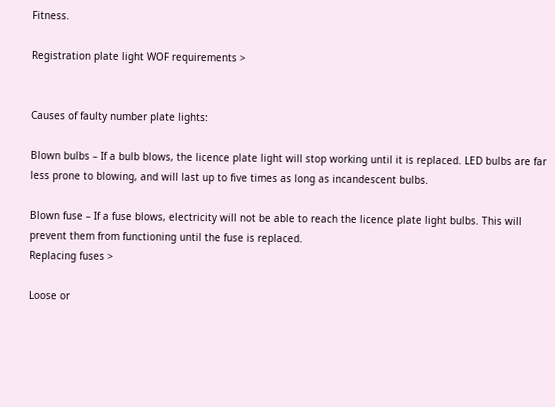Fitness.

Registration plate light WOF requirements >


Causes of faulty number plate lights:

Blown bulbs – If a bulb blows, the licence plate light will stop working until it is replaced. LED bulbs are far less prone to blowing, and will last up to five times as long as incandescent bulbs.

Blown fuse – If a fuse blows, electricity will not be able to reach the licence plate light bulbs. This will prevent them from functioning until the fuse is replaced.
Replacing fuses >

Loose or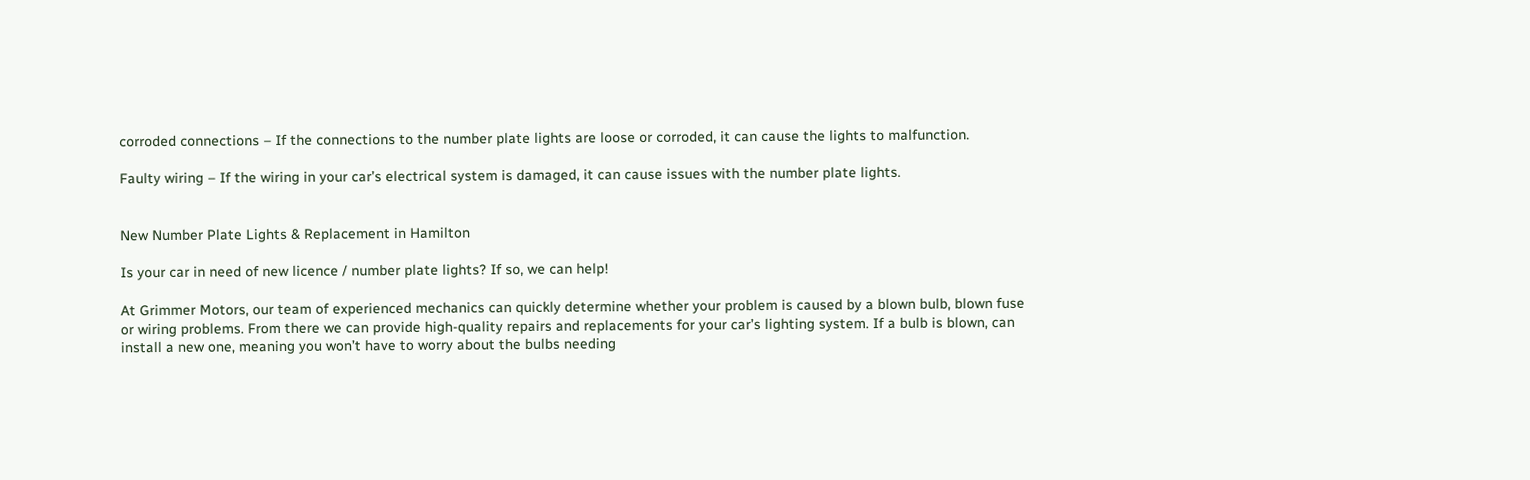corroded connections – If the connections to the number plate lights are loose or corroded, it can cause the lights to malfunction.

Faulty wiring – If the wiring in your car’s electrical system is damaged, it can cause issues with the number plate lights.


New Number Plate Lights & Replacement in Hamilton

Is your car in need of new licence / number plate lights? If so, we can help!

At Grimmer Motors, our team of experienced mechanics can quickly determine whether your problem is caused by a blown bulb, blown fuse or wiring problems. From there we can provide high-quality repairs and replacements for your car’s lighting system. If a bulb is blown, can install a new one, meaning you won’t have to worry about the bulbs needing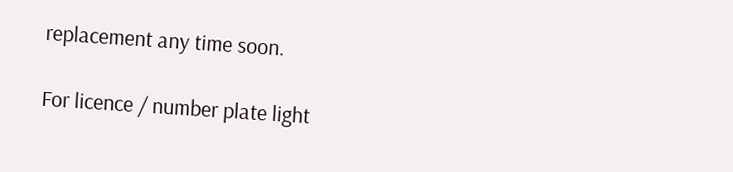replacement any time soon.

For licence / number plate light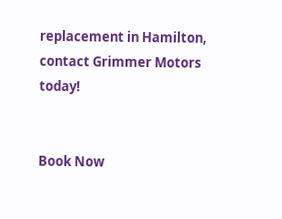replacement in Hamilton, contact Grimmer Motors today!


Book Now